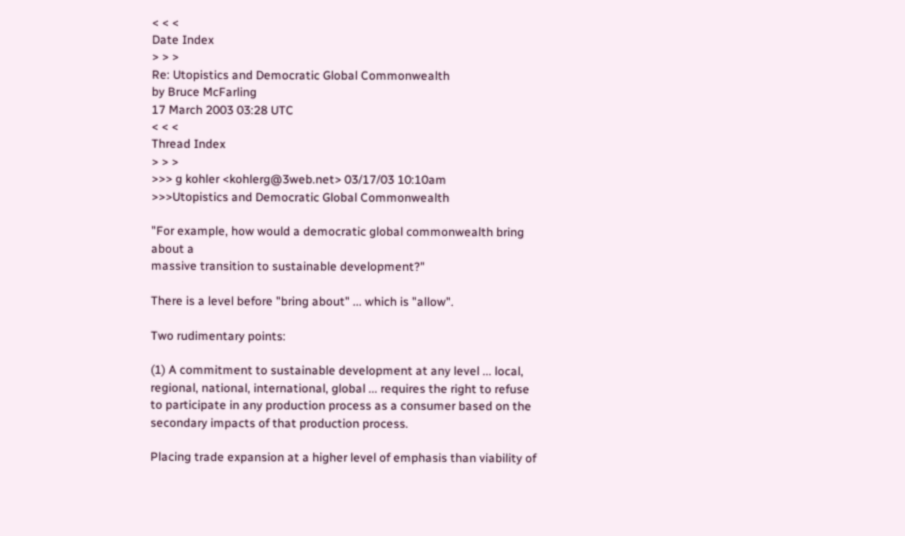< < <
Date Index
> > >
Re: Utopistics and Democratic Global Commonwealth
by Bruce McFarling
17 March 2003 03:28 UTC
< < <
Thread Index
> > >
>>> g kohler <kohlerg@3web.net> 03/17/03 10:10am
>>>Utopistics and Democratic Global Commonwealth

"For example, how would a democratic global commonwealth bring about a
massive transition to sustainable development?"

There is a level before "bring about" ... which is "allow".

Two rudimentary points:

(1) A commitment to sustainable development at any level ... local,
regional, national, international, global ... requires the right to refuse
to participate in any production process as a consumer based on the
secondary impacts of that production process.

Placing trade expansion at a higher level of emphasis than viability of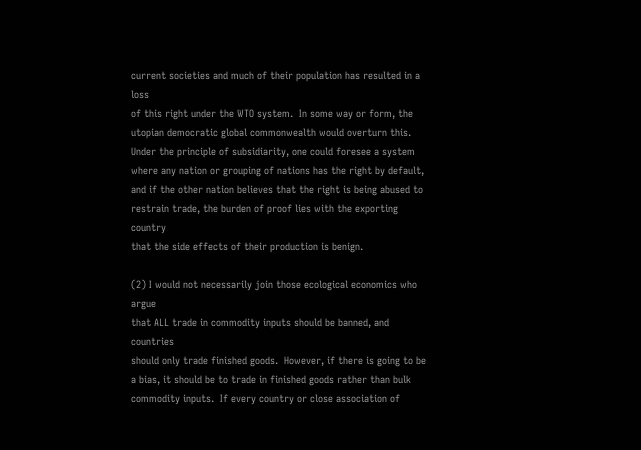current societies and much of their population has resulted in a loss
of this right under the WTO system.  In some way or form, the
utopian democratic global commonwealth would overturn this.
Under the principle of subsidiarity, one could foresee a system
where any nation or grouping of nations has the right by default,
and if the other nation believes that the right is being abused to
restrain trade, the burden of proof lies with the exporting country
that the side effects of their production is benign.

(2) I would not necessarily join those ecological economics who argue
that ALL trade in commodity inputs should be banned, and countries
should only trade finished goods.  However, if there is going to be
a bias, it should be to trade in finished goods rather than bulk
commodity inputs.  If every country or close association of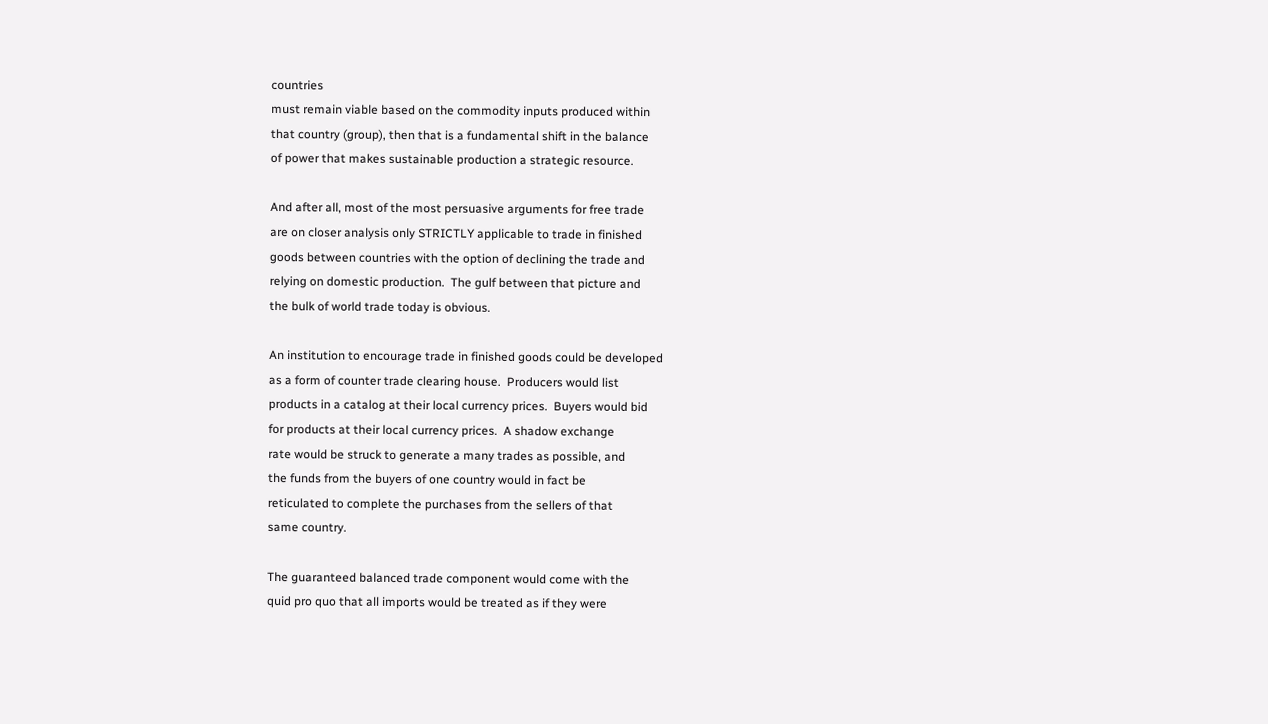countries
must remain viable based on the commodity inputs produced within
that country (group), then that is a fundamental shift in the balance
of power that makes sustainable production a strategic resource.

And after all, most of the most persuasive arguments for free trade
are on closer analysis only STRICTLY applicable to trade in finished
goods between countries with the option of declining the trade and
relying on domestic production.  The gulf between that picture and
the bulk of world trade today is obvious.

An institution to encourage trade in finished goods could be developed
as a form of counter trade clearing house.  Producers would list
products in a catalog at their local currency prices.  Buyers would bid
for products at their local currency prices.  A shadow exchange
rate would be struck to generate a many trades as possible, and
the funds from the buyers of one country would in fact be
reticulated to complete the purchases from the sellers of that
same country.

The guaranteed balanced trade component would come with the
quid pro quo that all imports would be treated as if they were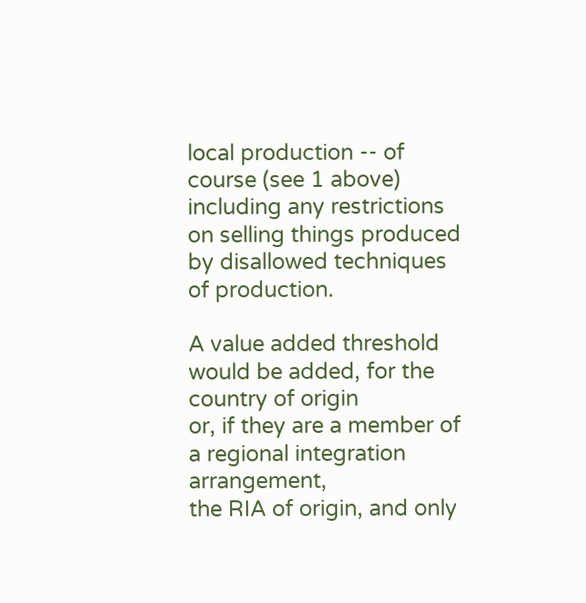local production -- of course (see 1 above) including any restrictions
on selling things produced by disallowed techniques of production.

A value added threshold would be added, for the country of origin
or, if they are a member of a regional integration arrangement,
the RIA of origin, and only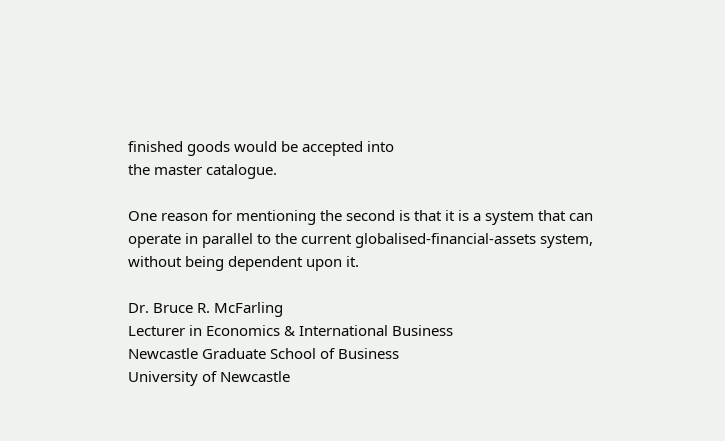finished goods would be accepted into
the master catalogue.

One reason for mentioning the second is that it is a system that can
operate in parallel to the current globalised-financial-assets system,
without being dependent upon it.

Dr. Bruce R. McFarling
Lecturer in Economics & International Business
Newcastle Graduate School of Business
University of Newcastle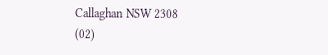Callaghan NSW 2308
(02)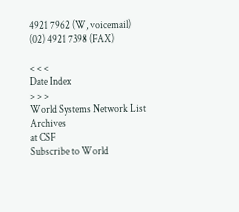4921 7962 (W, voicemail)
(02) 4921 7398 (FAX)

< < <
Date Index
> > >
World Systems Network List Archives
at CSF
Subscribe to World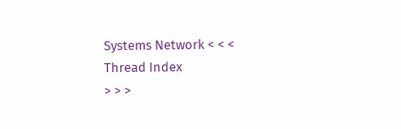Systems Network < < <
Thread Index
> > >